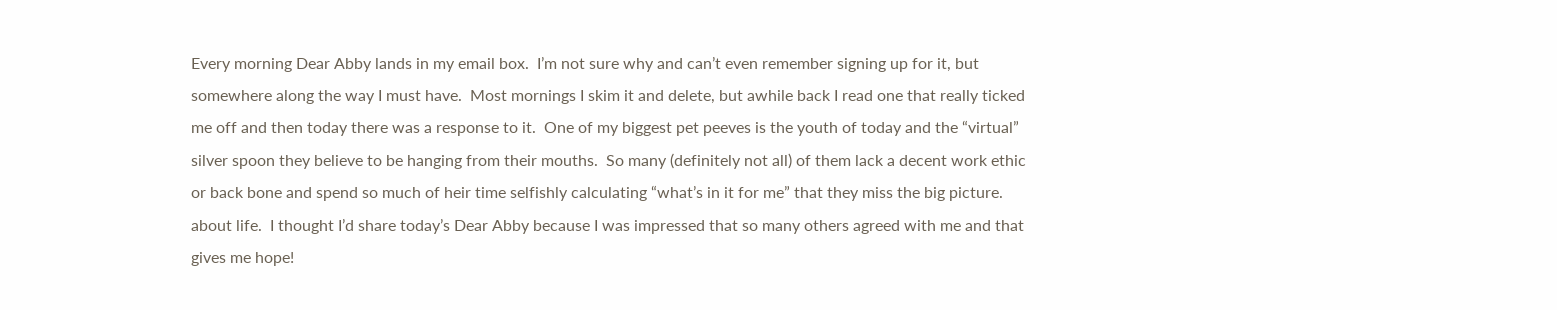Every morning Dear Abby lands in my email box.  I’m not sure why and can’t even remember signing up for it, but somewhere along the way I must have.  Most mornings I skim it and delete, but awhile back I read one that really ticked me off and then today there was a response to it.  One of my biggest pet peeves is the youth of today and the “virtual” silver spoon they believe to be hanging from their mouths.  So many (definitely not all) of them lack a decent work ethic or back bone and spend so much of heir time selfishly calculating “what’s in it for me” that they miss the big picture. about life.  I thought I’d share today’s Dear Abby because I was impressed that so many others agreed with me and that gives me hope!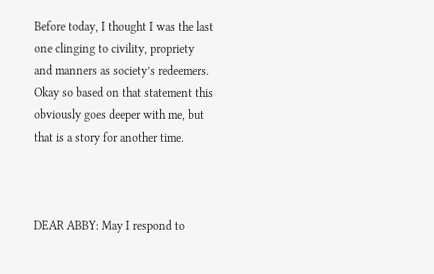Before today, I thought I was the last one clinging to civility, propriety and manners as society’s redeemers.  Okay so based on that statement this obviously goes deeper with me, but that is a story for another time.



DEAR ABBY: May I respond to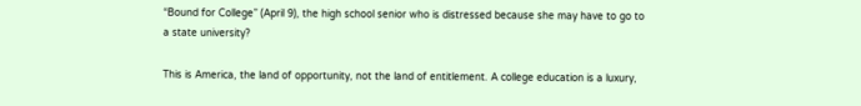“Bound for College” (April 9), the high school senior who is distressed because she may have to go to a state university?

This is America, the land of opportunity, not the land of entitlement. A college education is a luxury,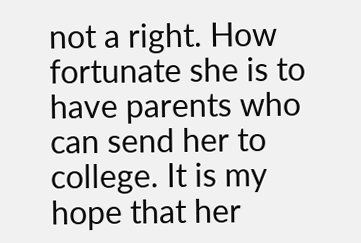not a right. How fortunate she is to have parents who can send her to college. It is my hope that her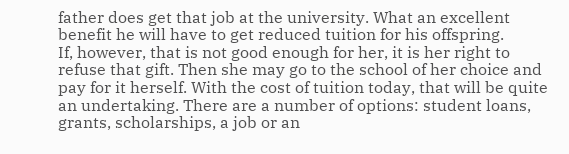father does get that job at the university. What an excellent benefit he will have to get reduced tuition for his offspring.
If, however, that is not good enough for her, it is her right to refuse that gift. Then she may go to the school of her choice and pay for it herself. With the cost of tuition today, that will be quite an undertaking. There are a number of options: student loans, grants, scholarships, a job or an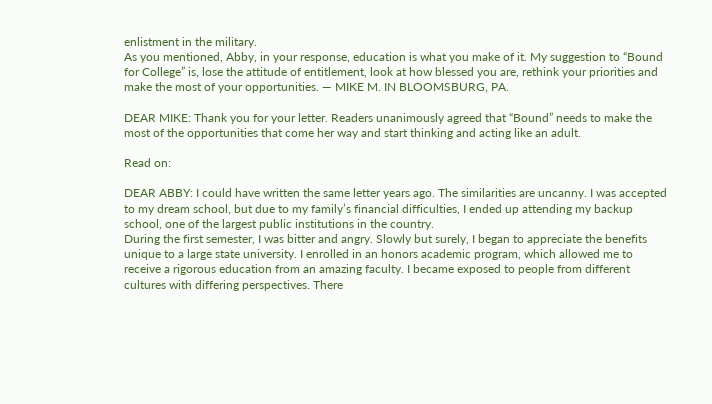enlistment in the military.
As you mentioned, Abby, in your response, education is what you make of it. My suggestion to “Bound for College” is, lose the attitude of entitlement, look at how blessed you are, rethink your priorities and make the most of your opportunities. — MIKE M. IN BLOOMSBURG, PA.

DEAR MIKE: Thank you for your letter. Readers unanimously agreed that “Bound” needs to make the most of the opportunities that come her way and start thinking and acting like an adult.

Read on:

DEAR ABBY: I could have written the same letter years ago. The similarities are uncanny. I was accepted to my dream school, but due to my family’s financial difficulties, I ended up attending my backup school, one of the largest public institutions in the country.
During the first semester, I was bitter and angry. Slowly but surely, I began to appreciate the benefits unique to a large state university. I enrolled in an honors academic program, which allowed me to receive a rigorous education from an amazing faculty. I became exposed to people from different cultures with differing perspectives. There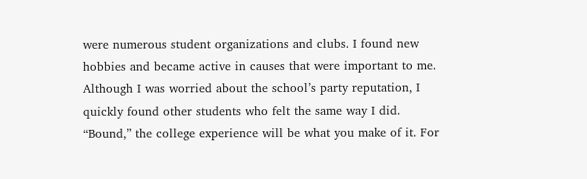were numerous student organizations and clubs. I found new hobbies and became active in causes that were important to me. Although I was worried about the school’s party reputation, I quickly found other students who felt the same way I did.
“Bound,” the college experience will be what you make of it. For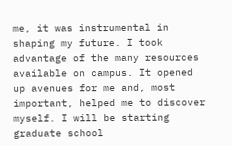me, it was instrumental in shaping my future. I took advantage of the many resources available on campus. It opened up avenues for me and, most important, helped me to discover myself. I will be starting graduate school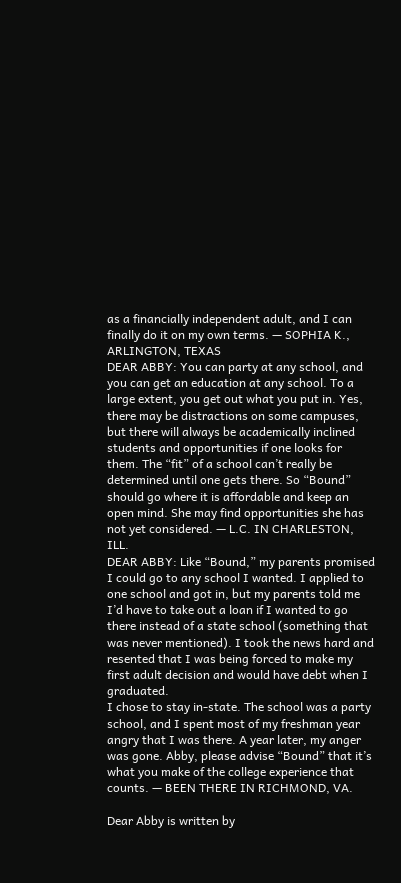as a financially independent adult, and I can finally do it on my own terms. — SOPHIA K., ARLINGTON, TEXAS
DEAR ABBY: You can party at any school, and you can get an education at any school. To a large extent, you get out what you put in. Yes, there may be distractions on some campuses, but there will always be academically inclined students and opportunities if one looks for them. The “fit” of a school can’t really be determined until one gets there. So “Bound” should go where it is affordable and keep an open mind. She may find opportunities she has not yet considered. — L.C. IN CHARLESTON, ILL.
DEAR ABBY: Like “Bound,” my parents promised I could go to any school I wanted. I applied to one school and got in, but my parents told me I’d have to take out a loan if I wanted to go there instead of a state school (something that was never mentioned). I took the news hard and resented that I was being forced to make my first adult decision and would have debt when I graduated.
I chose to stay in-state. The school was a party school, and I spent most of my freshman year angry that I was there. A year later, my anger was gone. Abby, please advise “Bound” that it’s what you make of the college experience that counts. — BEEN THERE IN RICHMOND, VA.

Dear Abby is written by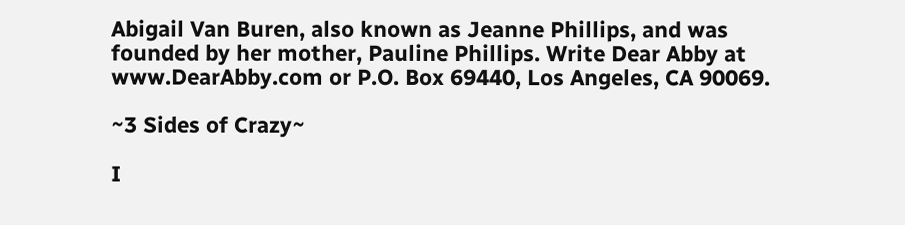Abigail Van Buren, also known as Jeanne Phillips, and was founded by her mother, Pauline Phillips. Write Dear Abby at www.DearAbby.com or P.O. Box 69440, Los Angeles, CA 90069.

~3 Sides of Crazy~

I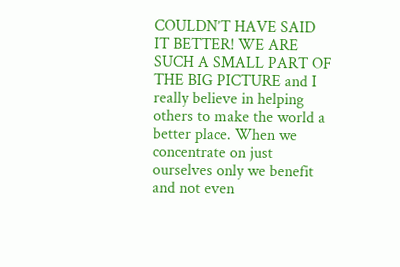COULDN’T HAVE SAID IT BETTER! WE ARE SUCH A SMALL PART OF THE BIG PICTURE and I really believe in helping others to make the world a better place. When we concentrate on just ourselves only we benefit and not even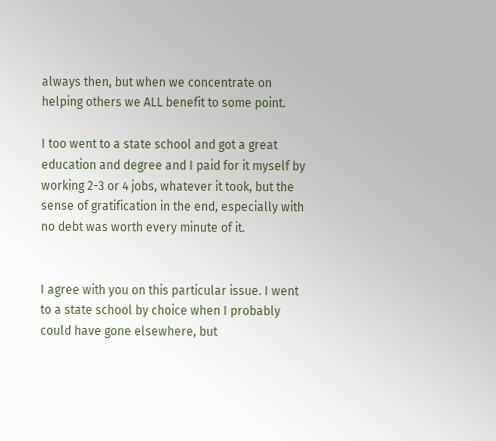always then, but when we concentrate on helping others we ALL benefit to some point.

I too went to a state school and got a great education and degree and I paid for it myself by working 2-3 or 4 jobs, whatever it took, but the sense of gratification in the end, especially with no debt was worth every minute of it.


I agree with you on this particular issue. I went to a state school by choice when I probably could have gone elsewhere, but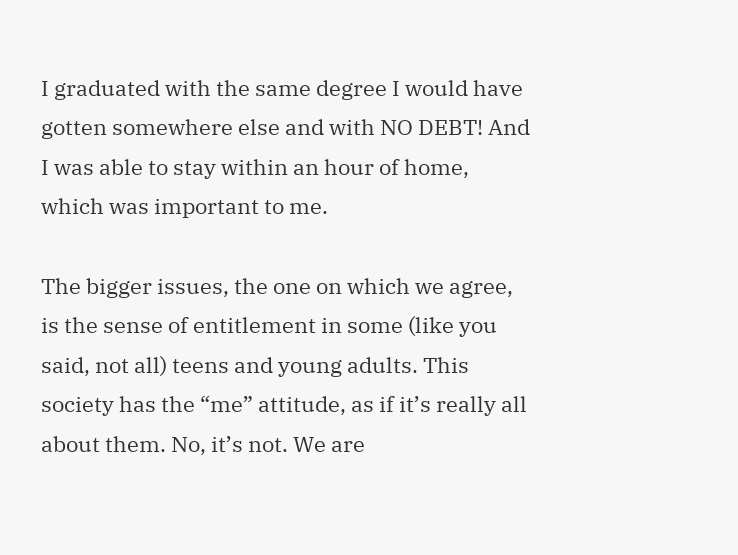I graduated with the same degree I would have gotten somewhere else and with NO DEBT! And I was able to stay within an hour of home, which was important to me.

The bigger issues, the one on which we agree, is the sense of entitlement in some (like you said, not all) teens and young adults. This society has the “me” attitude, as if it’s really all about them. No, it’s not. We are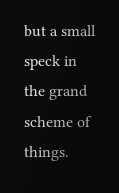but a small speck in the grand scheme of things.